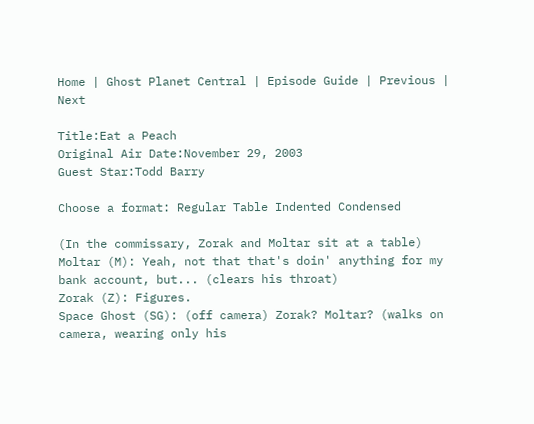Home | Ghost Planet Central | Episode Guide | Previous | Next

Title:Eat a Peach
Original Air Date:November 29, 2003
Guest Star:Todd Barry

Choose a format: Regular Table Indented Condensed

(In the commissary, Zorak and Moltar sit at a table)
Moltar (M): Yeah, not that that's doin' anything for my bank account, but... (clears his throat)
Zorak (Z): Figures.
Space Ghost (SG): (off camera) Zorak? Moltar? (walks on camera, wearing only his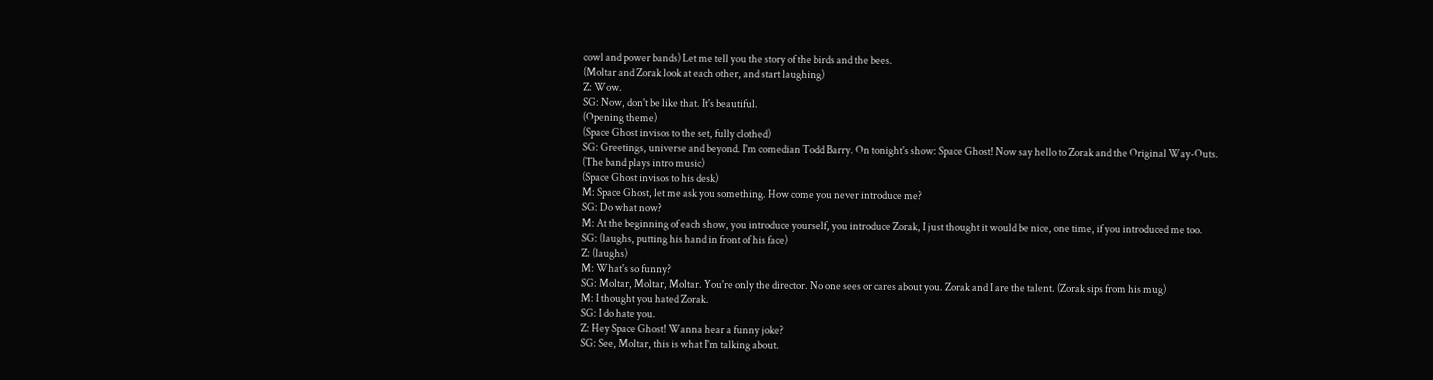cowl and power bands) Let me tell you the story of the birds and the bees.
(Moltar and Zorak look at each other, and start laughing)
Z: Wow.
SG: Now, don't be like that. It's beautiful.
(Opening theme)
(Space Ghost invisos to the set, fully clothed)
SG: Greetings, universe and beyond. I'm comedian Todd Barry. On tonight's show: Space Ghost! Now say hello to Zorak and the Original Way-Outs.
(The band plays intro music)
(Space Ghost invisos to his desk)
M: Space Ghost, let me ask you something. How come you never introduce me?
SG: Do what now?
M: At the beginning of each show, you introduce yourself, you introduce Zorak, I just thought it would be nice, one time, if you introduced me too.
SG: (laughs, putting his hand in front of his face)
Z: (laughs)
M: What's so funny?
SG: Moltar, Moltar, Moltar. You're only the director. No one sees or cares about you. Zorak and I are the talent. (Zorak sips from his mug)
M: I thought you hated Zorak.
SG: I do hate you.
Z: Hey Space Ghost! Wanna hear a funny joke?
SG: See, Moltar, this is what I'm talking about.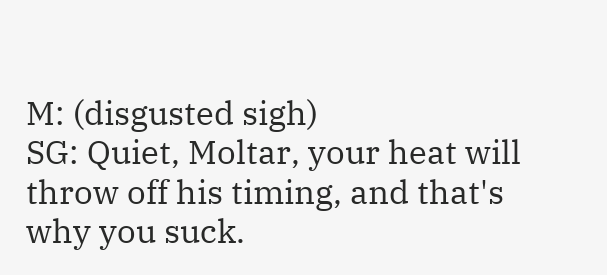M: (disgusted sigh)
SG: Quiet, Moltar, your heat will throw off his timing, and that's why you suck.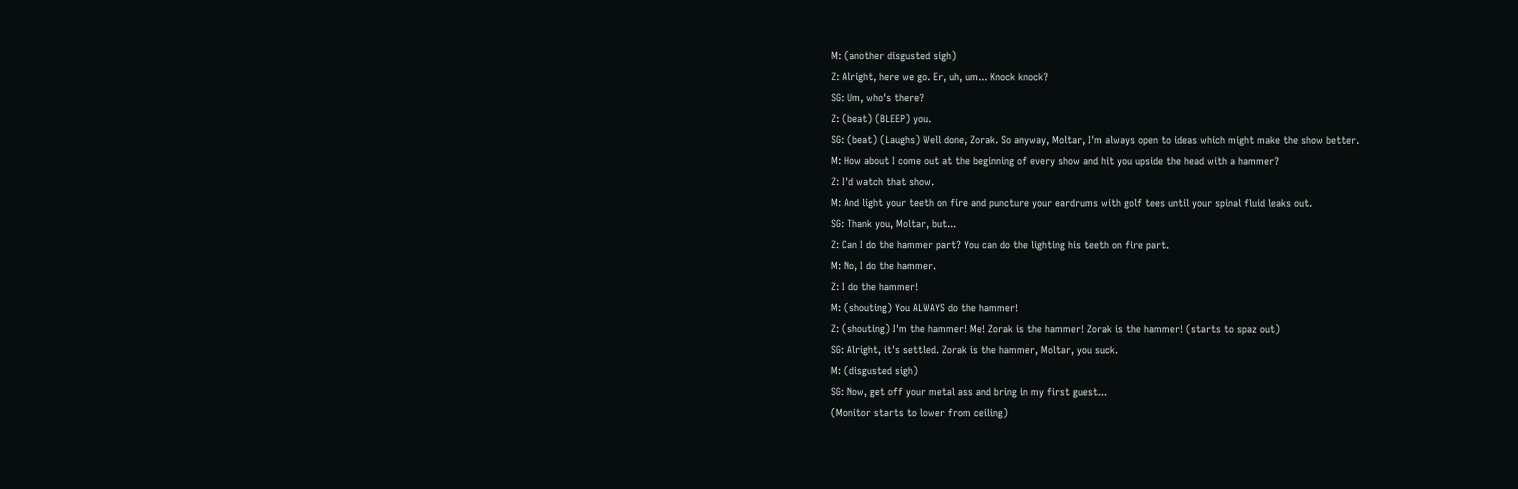M: (another disgusted sigh)
Z: Alright, here we go. Er, uh, um... Knock knock?
SG: Um, who's there?
Z: (beat) (BLEEP) you.
SG: (beat) (Laughs) Well done, Zorak. So anyway, Moltar, I'm always open to ideas which might make the show better.
M: How about I come out at the beginning of every show and hit you upside the head with a hammer?
Z: I'd watch that show.
M: And light your teeth on fire and puncture your eardrums with golf tees until your spinal fluid leaks out.
SG: Thank you, Moltar, but...
Z: Can I do the hammer part? You can do the lighting his teeth on fire part.
M: No, I do the hammer.
Z: I do the hammer!
M: (shouting) You ALWAYS do the hammer!
Z: (shouting) I'm the hammer! Me! Zorak is the hammer! Zorak is the hammer! (starts to spaz out)
SG: Alright, it's settled. Zorak is the hammer, Moltar, you suck.
M: (disgusted sigh)
SG: Now, get off your metal ass and bring in my first guest...
(Monitor starts to lower from ceiling)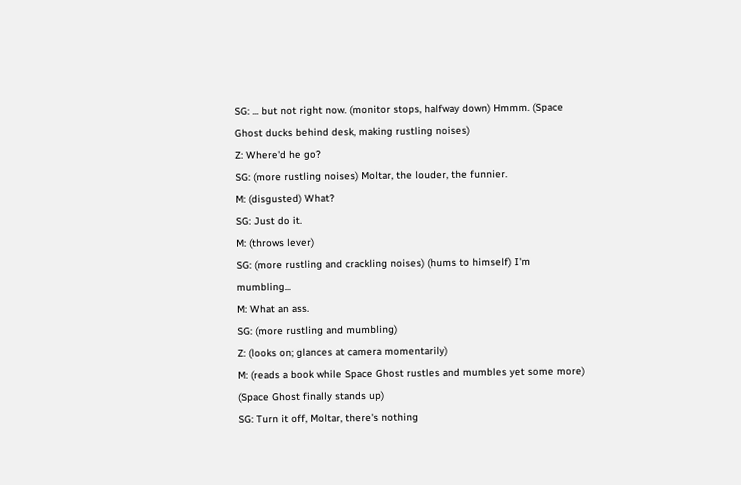SG: ... but not right now. (monitor stops, halfway down) Hmmm. (Space Ghost ducks behind desk, making rustling noises)
Z: Where'd he go?
SG: (more rustling noises) Moltar, the louder, the funnier.
M: (disgusted) What?
SG: Just do it.
M: (throws lever)
SG: (more rustling and crackling noises) (hums to himself) I'm mumbling...
M: What an ass.
SG: (more rustling and mumbling)
Z: (looks on; glances at camera momentarily)
M: (reads a book while Space Ghost rustles and mumbles yet some more)
(Space Ghost finally stands up)
SG: Turn it off, Moltar, there's nothing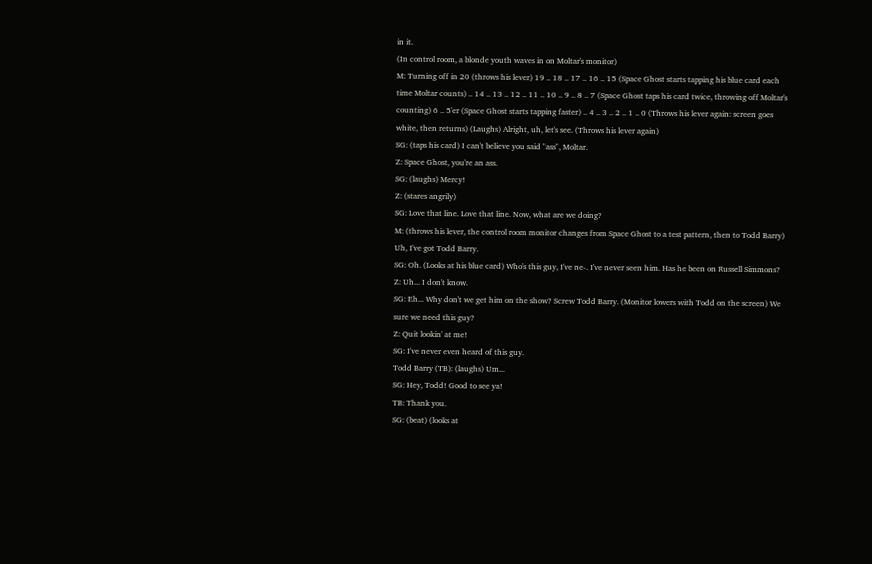in it.
(In control room, a blonde youth waves in on Moltar's monitor)
M: Turning off in 20 (throws his lever) 19 .. 18 .. 17 .. 16 .. 15 (Space Ghost starts tapping his blue card each time Moltar counts) .. 14 .. 13 .. 12 .. 11 .. 10 .. 9 .. 8 .. 7 (Space Ghost taps his card twice, throwing off Moltar's counting) 6 .. 5'er (Space Ghost starts tapping faster) .. 4 .. 3 .. 2 .. 1 .. 0 (Throws his lever again: screen goes white, then returns) (Laughs) Alright, uh, let's see. (Throws his lever again)
SG: (taps his card) I can't believe you said "ass", Moltar.
Z: Space Ghost, you're an ass.
SG: (laughs) Mercy!
Z: (stares angrily)
SG: Love that line. Love that line. Now, what are we doing?
M: (throws his lever, the control room monitor changes from Space Ghost to a test pattern, then to Todd Barry) Uh, I've got Todd Barry.
SG: Oh. (Looks at his blue card) Who's this guy, I've ne-. I've never seen him. Has he been on Russell Simmons?
Z: Uh... I don't know.
SG: Eh... Why don't we get him on the show? Screw Todd Barry. (Monitor lowers with Todd on the screen) We sure we need this guy?
Z: Quit lookin' at me!
SG: I've never even heard of this guy.
Todd Barry (TB): (laughs) Um...
SG: Hey, Todd! Good to see ya!
TB: Thank you.
SG: (beat) (looks at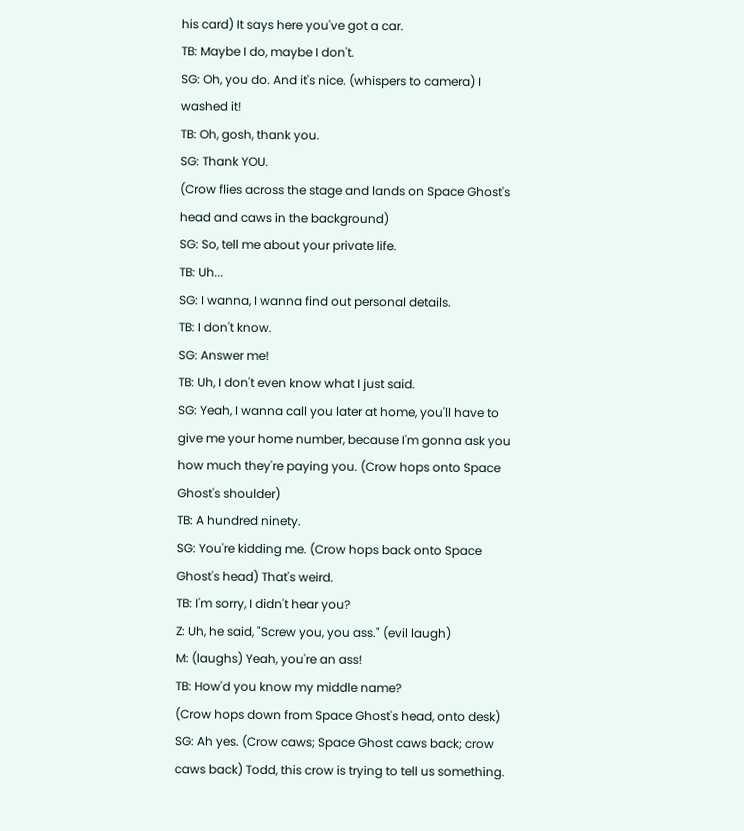his card) It says here you've got a car.
TB: Maybe I do, maybe I don't.
SG: Oh, you do. And it's nice. (whispers to camera) I washed it!
TB: Oh, gosh, thank you.
SG: Thank YOU.
(Crow flies across the stage and lands on Space Ghost's head and caws in the background)
SG: So, tell me about your private life.
TB: Uh...
SG: I wanna, I wanna find out personal details.
TB: I don't know.
SG: Answer me!
TB: Uh, I don't even know what I just said.
SG: Yeah, I wanna call you later at home, you'll have to give me your home number, because I'm gonna ask you how much they're paying you. (Crow hops onto Space Ghost's shoulder)
TB: A hundred ninety.
SG: You're kidding me. (Crow hops back onto Space Ghost's head) That's weird.
TB: I'm sorry, I didn't hear you?
Z: Uh, he said, "Screw you, you ass." (evil laugh)
M: (laughs) Yeah, you're an ass!
TB: How'd you know my middle name?
(Crow hops down from Space Ghost's head, onto desk)
SG: Ah yes. (Crow caws; Space Ghost caws back; crow caws back) Todd, this crow is trying to tell us something.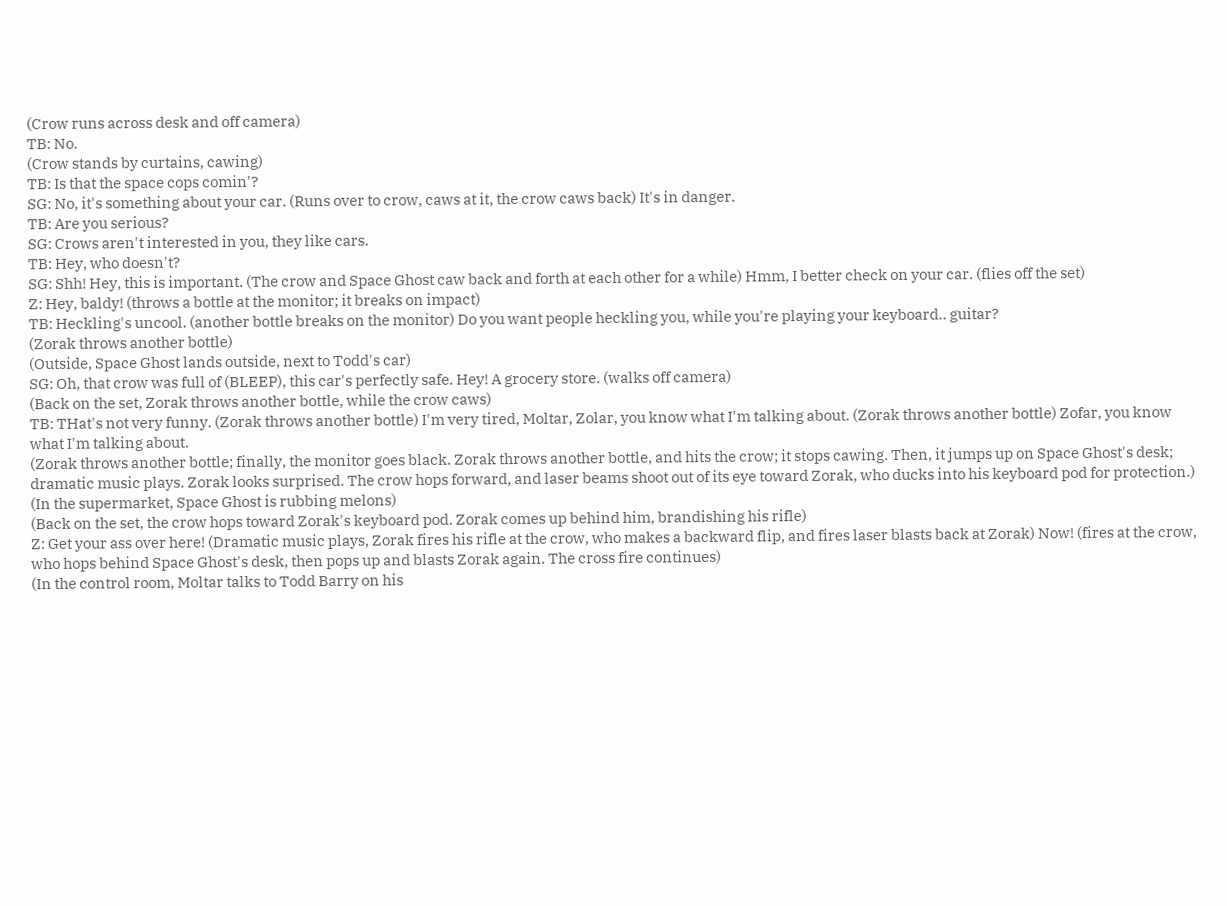(Crow runs across desk and off camera)
TB: No.
(Crow stands by curtains, cawing)
TB: Is that the space cops comin'?
SG: No, it's something about your car. (Runs over to crow, caws at it, the crow caws back) It's in danger.
TB: Are you serious?
SG: Crows aren't interested in you, they like cars.
TB: Hey, who doesn't?
SG: Shh! Hey, this is important. (The crow and Space Ghost caw back and forth at each other for a while) Hmm, I better check on your car. (flies off the set)
Z: Hey, baldy! (throws a bottle at the monitor; it breaks on impact)
TB: Heckling's uncool. (another bottle breaks on the monitor) Do you want people heckling you, while you're playing your keyboard.. guitar?
(Zorak throws another bottle)
(Outside, Space Ghost lands outside, next to Todd's car)
SG: Oh, that crow was full of (BLEEP), this car's perfectly safe. Hey! A grocery store. (walks off camera)
(Back on the set, Zorak throws another bottle, while the crow caws)
TB: THat's not very funny. (Zorak throws another bottle) I'm very tired, Moltar, Zolar, you know what I'm talking about. (Zorak throws another bottle) Zofar, you know what I'm talking about.
(Zorak throws another bottle; finally, the monitor goes black. Zorak throws another bottle, and hits the crow; it stops cawing. Then, it jumps up on Space Ghost's desk; dramatic music plays. Zorak looks surprised. The crow hops forward, and laser beams shoot out of its eye toward Zorak, who ducks into his keyboard pod for protection.)
(In the supermarket, Space Ghost is rubbing melons)
(Back on the set, the crow hops toward Zorak's keyboard pod. Zorak comes up behind him, brandishing his rifle)
Z: Get your ass over here! (Dramatic music plays, Zorak fires his rifle at the crow, who makes a backward flip, and fires laser blasts back at Zorak) Now! (fires at the crow, who hops behind Space Ghost's desk, then pops up and blasts Zorak again. The cross fire continues)
(In the control room, Moltar talks to Todd Barry on his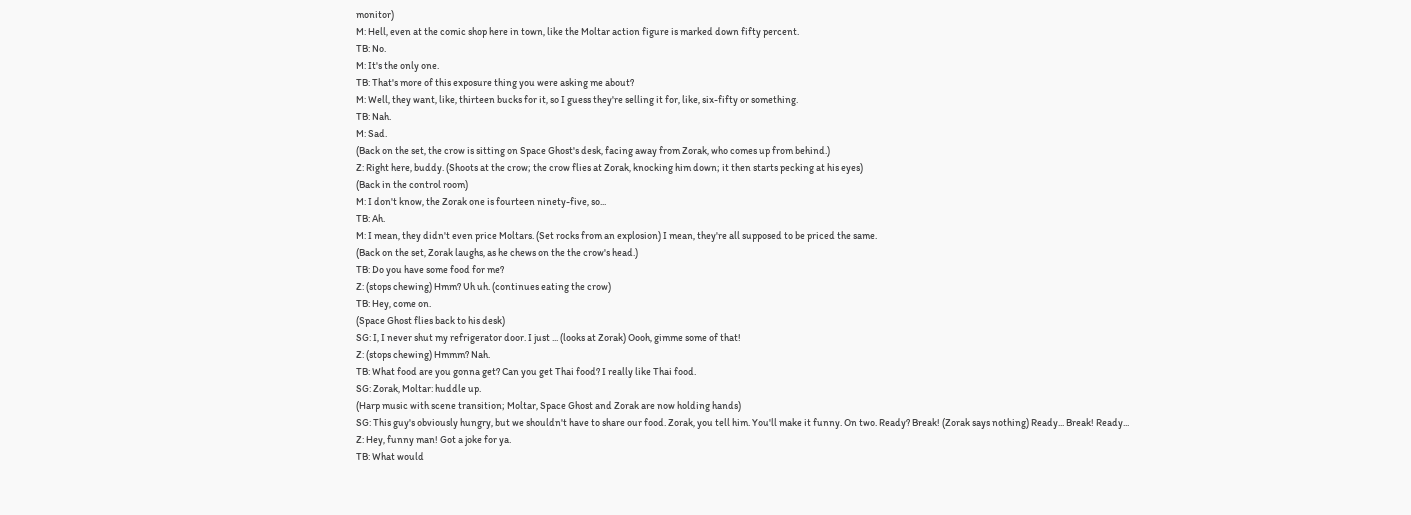monitor)
M: Hell, even at the comic shop here in town, like the Moltar action figure is marked down fifty percent.
TB: No.
M: It's the only one.
TB: That's more of this exposure thing you were asking me about?
M: Well, they want, like, thirteen bucks for it, so I guess they're selling it for, like, six-fifty or something.
TB: Nah.
M: Sad.
(Back on the set, the crow is sitting on Space Ghost's desk, facing away from Zorak, who comes up from behind.)
Z: Right here, buddy. (Shoots at the crow; the crow flies at Zorak, knocking him down; it then starts pecking at his eyes)
(Back in the control room)
M: I don't know, the Zorak one is fourteen ninety-five, so...
TB: Ah.
M: I mean, they didn't even price Moltars. (Set rocks from an explosion) I mean, they're all supposed to be priced the same.
(Back on the set, Zorak laughs, as he chews on the the crow's head.)
TB: Do you have some food for me?
Z: (stops chewing) Hmm? Uh uh. (continues eating the crow)
TB: Hey, come on.
(Space Ghost flies back to his desk)
SG: I, I never shut my refrigerator door. I just ... (looks at Zorak) Oooh, gimme some of that!
Z: (stops chewing) Hmmm? Nah.
TB: What food are you gonna get? Can you get Thai food? I really like Thai food.
SG: Zorak, Moltar: huddle up.
(Harp music with scene transition; Moltar, Space Ghost and Zorak are now holding hands)
SG: This guy's obviously hungry, but we shouldn't have to share our food. Zorak, you tell him. You'll make it funny. On two. Ready? Break! (Zorak says nothing) Ready... Break! Ready...
Z: Hey, funny man! Got a joke for ya.
TB: What would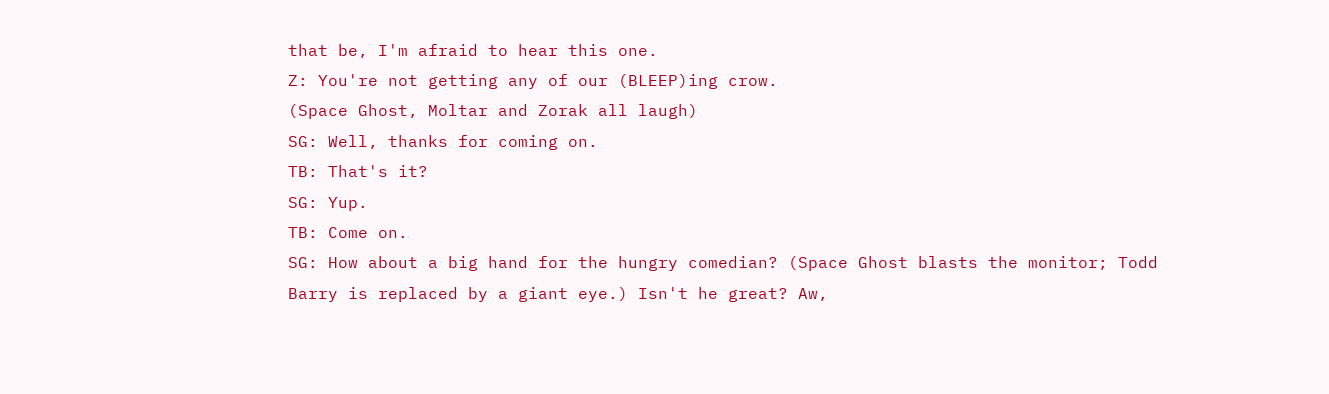that be, I'm afraid to hear this one.
Z: You're not getting any of our (BLEEP)ing crow.
(Space Ghost, Moltar and Zorak all laugh)
SG: Well, thanks for coming on.
TB: That's it?
SG: Yup.
TB: Come on.
SG: How about a big hand for the hungry comedian? (Space Ghost blasts the monitor; Todd Barry is replaced by a giant eye.) Isn't he great? Aw,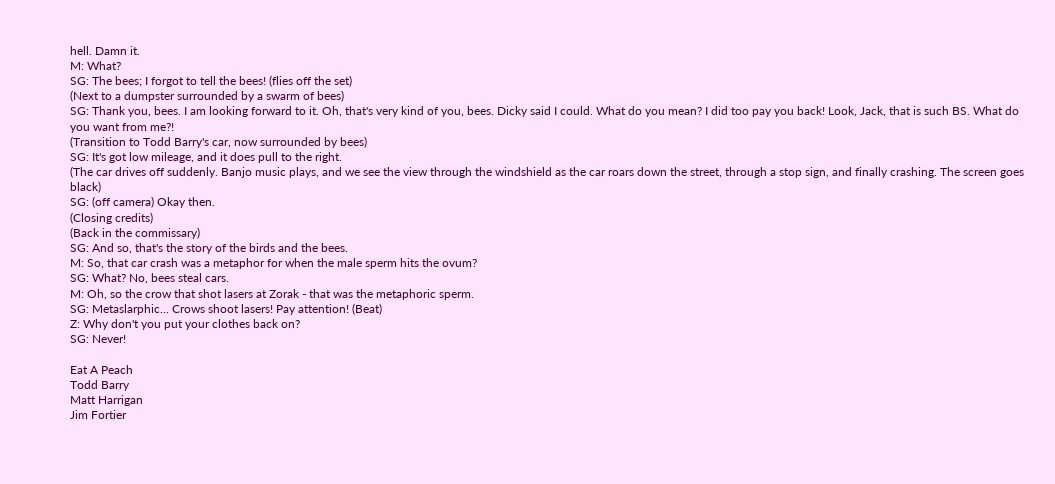hell. Damn it.
M: What?
SG: The bees; I forgot to tell the bees! (flies off the set)
(Next to a dumpster surrounded by a swarm of bees)
SG: Thank you, bees. I am looking forward to it. Oh, that's very kind of you, bees. Dicky said I could. What do you mean? I did too pay you back! Look, Jack, that is such BS. What do you want from me?!
(Transition to Todd Barry's car, now surrounded by bees)
SG: It's got low mileage, and it does pull to the right.
(The car drives off suddenly. Banjo music plays, and we see the view through the windshield as the car roars down the street, through a stop sign, and finally crashing. The screen goes black)
SG: (off camera) Okay then.
(Closing credits)
(Back in the commissary)
SG: And so, that's the story of the birds and the bees.
M: So, that car crash was a metaphor for when the male sperm hits the ovum?
SG: What? No, bees steal cars.
M: Oh, so the crow that shot lasers at Zorak - that was the metaphoric sperm.
SG: Metaslarphic... Crows shoot lasers! Pay attention! (Beat)
Z: Why don't you put your clothes back on?
SG: Never!

Eat A Peach
Todd Barry
Matt Harrigan
Jim Fortier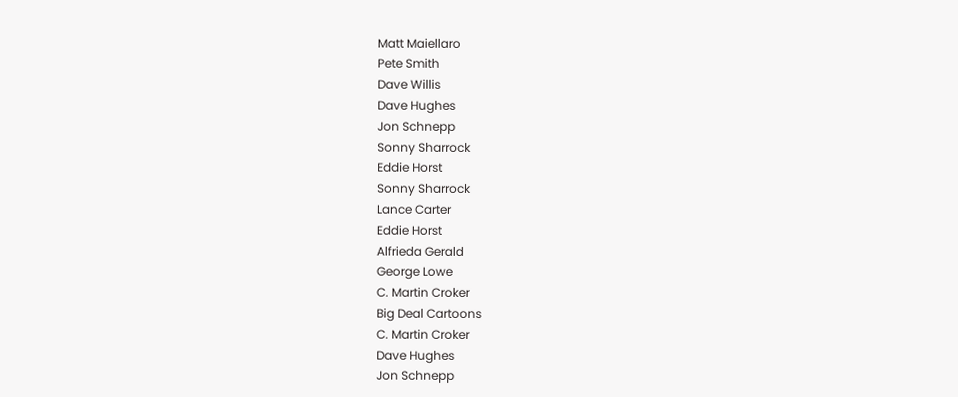Matt Maiellaro
Pete Smith
Dave Willis
Dave Hughes
Jon Schnepp
Sonny Sharrock
Eddie Horst
Sonny Sharrock
Lance Carter
Eddie Horst
Alfrieda Gerald
George Lowe
C. Martin Croker
Big Deal Cartoons
C. Martin Croker
Dave Hughes
Jon Schnepp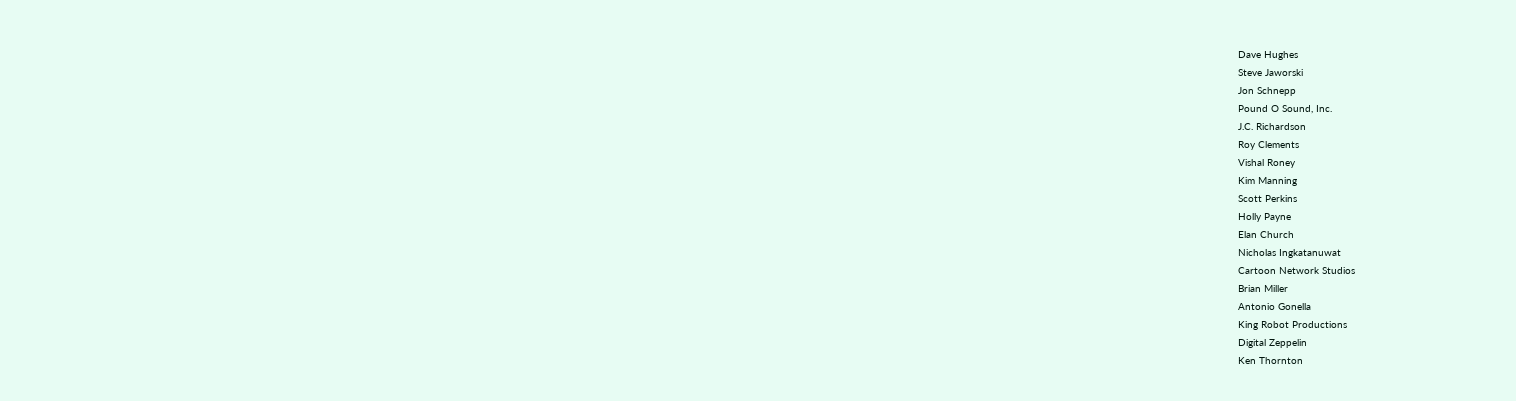Dave Hughes
Steve Jaworski
Jon Schnepp
Pound O Sound, Inc.
J.C. Richardson
Roy Clements
Vishal Roney
Kim Manning
Scott Perkins
Holly Payne
Elan Church
Nicholas Ingkatanuwat
Cartoon Network Studios
Brian Miller
Antonio Gonella
King Robot Productions
Digital Zeppelin
Ken Thornton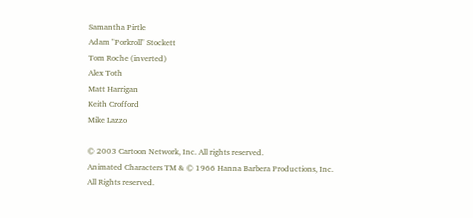Samantha Pirtle
Adam "Porkroll" Stockett
Tom Roche (inverted)
Alex Toth
Matt Harrigan
Keith Crofford
Mike Lazzo

© 2003 Cartoon Network, Inc. All rights reserved.
Animated Characters TM & © 1966 Hanna Barbera Productions, Inc.
All Rights reserved.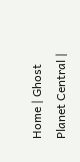Home | Ghost Planet Central |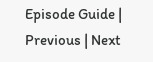Episode Guide | Previous | Next